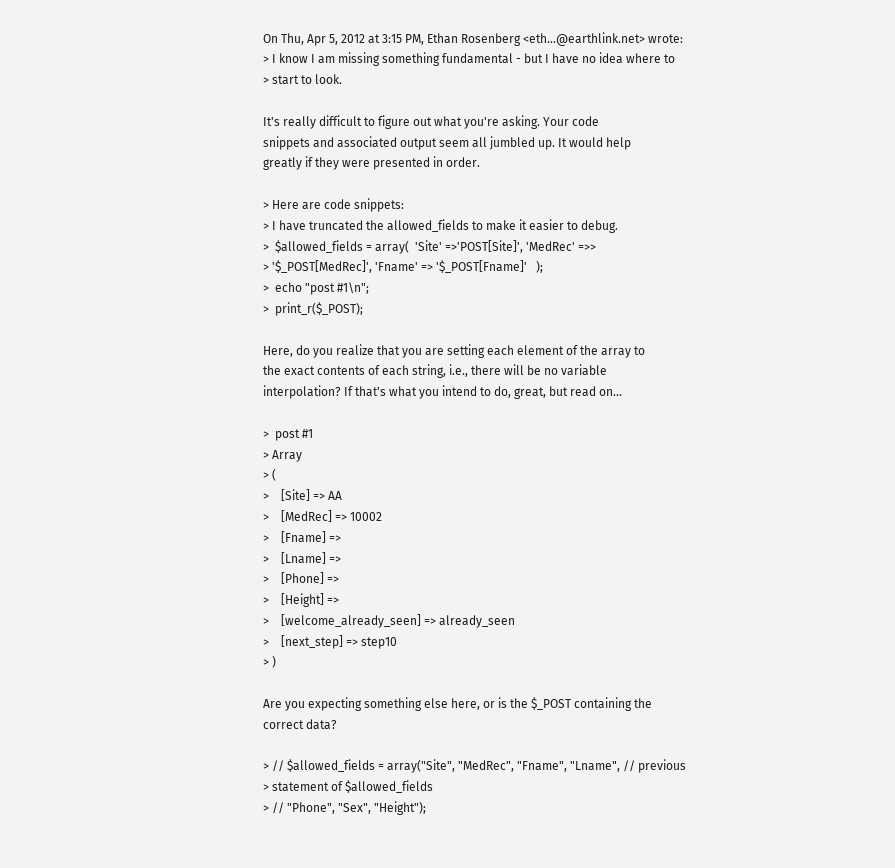On Thu, Apr 5, 2012 at 3:15 PM, Ethan Rosenberg <eth...@earthlink.net> wrote:
> I know I am missing something fundamental - but I have no idea where to
> start to look.

It's really difficult to figure out what you're asking. Your code
snippets and associated output seem all jumbled up. It would help
greatly if they were presented in order.

> Here are code snippets:
> I have truncated the allowed_fields to make it easier to debug.
>  $allowed_fields = array(  'Site' =>'POST[Site]', 'MedRec' =>>
> '$_POST[MedRec]', 'Fname' => '$_POST[Fname]'   );
>  echo "post #1\n";
>  print_r($_POST);

Here, do you realize that you are setting each element of the array to
the exact contents of each string, i.e., there will be no variable
interpolation? If that's what you intend to do, great, but read on...

>  post #1
> Array
> (
>    [Site] => AA
>    [MedRec] => 10002
>    [Fname] =>
>    [Lname] =>
>    [Phone] =>
>    [Height] =>
>    [welcome_already_seen] => already_seen
>    [next_step] => step10
> )

Are you expecting something else here, or is the $_POST containing the
correct data?

> // $allowed_fields = array("Site", "MedRec", "Fname", "Lname", // previous
> statement of $allowed_fields
> // "Phone", "Sex", "Height");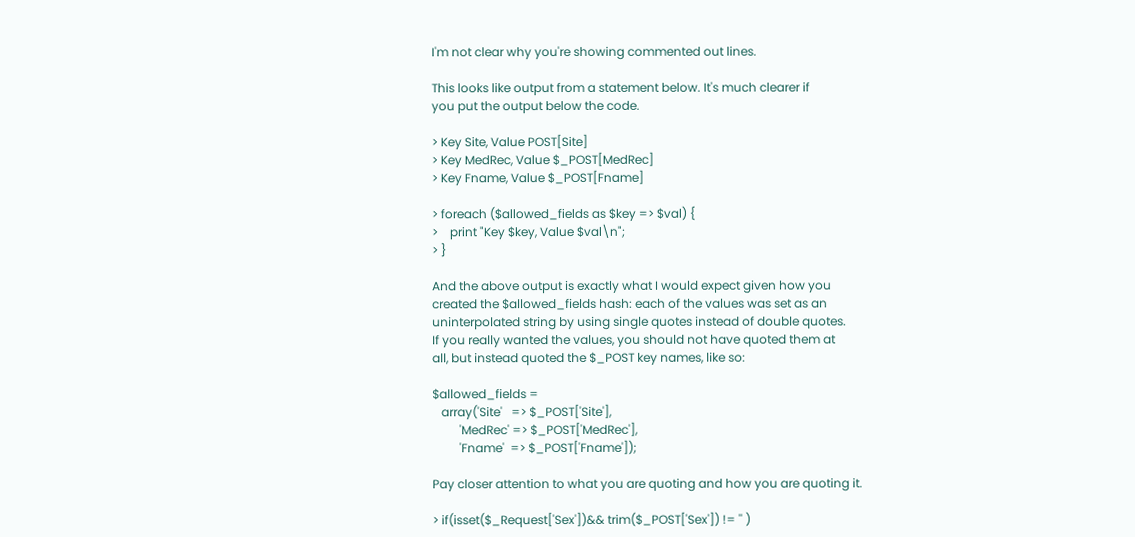I'm not clear why you're showing commented out lines.

This looks like output from a statement below. It's much clearer if
you put the output below the code.

> Key Site, Value POST[Site]
> Key MedRec, Value $_POST[MedRec]
> Key Fname, Value $_POST[Fname]

> foreach ($allowed_fields as $key => $val) {
>    print "Key $key, Value $val\n";
> }

And the above output is exactly what I would expect given how you
created the $allowed_fields hash: each of the values was set as an
uninterpolated string by using single quotes instead of double quotes.
If you really wanted the values, you should not have quoted them at
all, but instead quoted the $_POST key names, like so:

$allowed_fields =
   array('Site'   => $_POST['Site'],
         'MedRec' => $_POST['MedRec'],
         'Fname'  => $_POST['Fname']);

Pay closer attention to what you are quoting and how you are quoting it.

> if(isset($_Request['Sex'])&& trim($_POST['Sex']) != '' )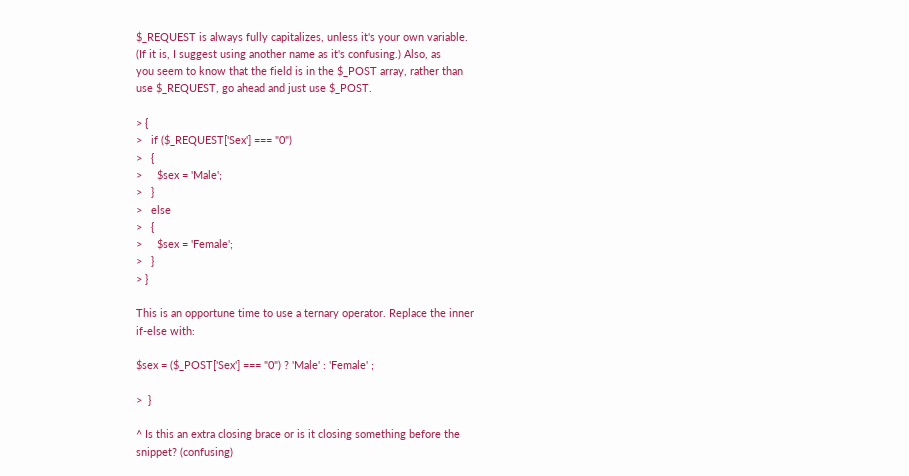$_REQUEST is always fully capitalizes, unless it's your own variable.
(If it is, I suggest using another name as it's confusing.) Also, as
you seem to know that the field is in the $_POST array, rather than
use $_REQUEST, go ahead and just use $_POST.

> {
>   if ($_REQUEST['Sex'] === "0")
>   {
>     $sex = 'Male';
>   }
>   else
>   {
>     $sex = 'Female';
>   }
> }

This is an opportune time to use a ternary operator. Replace the inner
if-else with:

$sex = ($_POST['Sex'] === "0") ? 'Male' : 'Female' ;

>  }

^ Is this an extra closing brace or is it closing something before the
snippet? (confusing)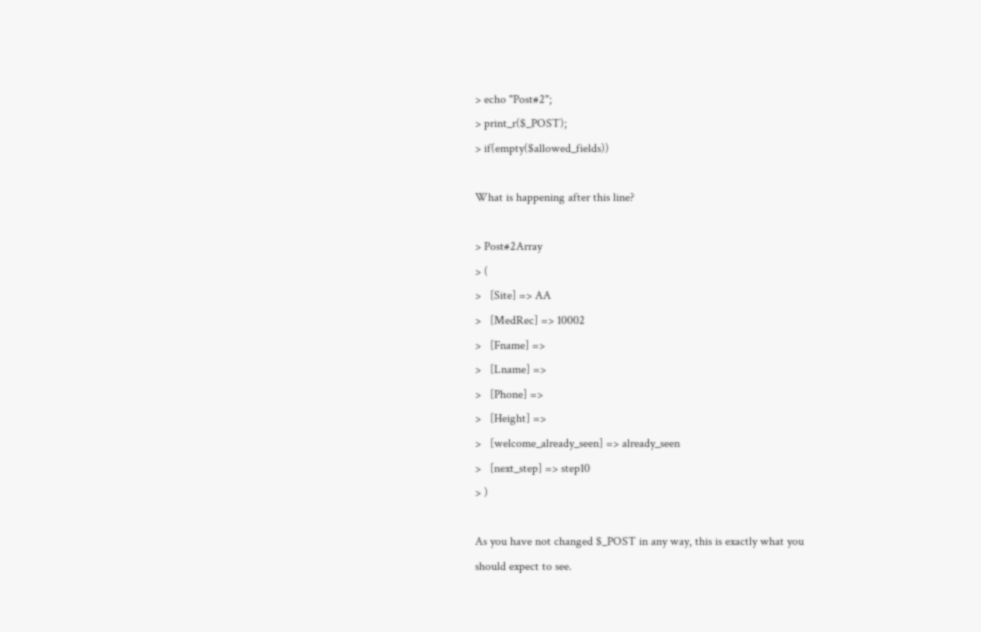> echo "Post#2";
> print_r($_POST);
> if(empty($allowed_fields))

What is happening after this line?

> Post#2Array
> (
>   [Site] => AA
>   [MedRec] => 10002
>   [Fname] =>
>   [Lname] =>
>   [Phone] =>
>   [Height] =>
>   [welcome_already_seen] => already_seen
>   [next_step] => step10
> )

As you have not changed $_POST in any way, this is exactly what you
should expect to see.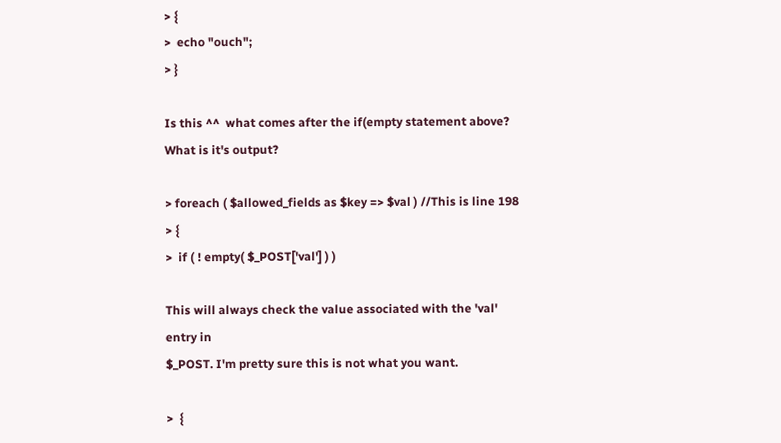> {
>  echo "ouch";
> }

Is this ^^  what comes after the if(empty statement above? What is it's output?

> foreach ( $allowed_fields as $key => $val ) //This is line 198
> {
>  if ( ! empty( $_POST['val'] ) )

This will always check the value associated with the 'val' entry in
$_POST. I'm pretty sure this is not what you want.

>  {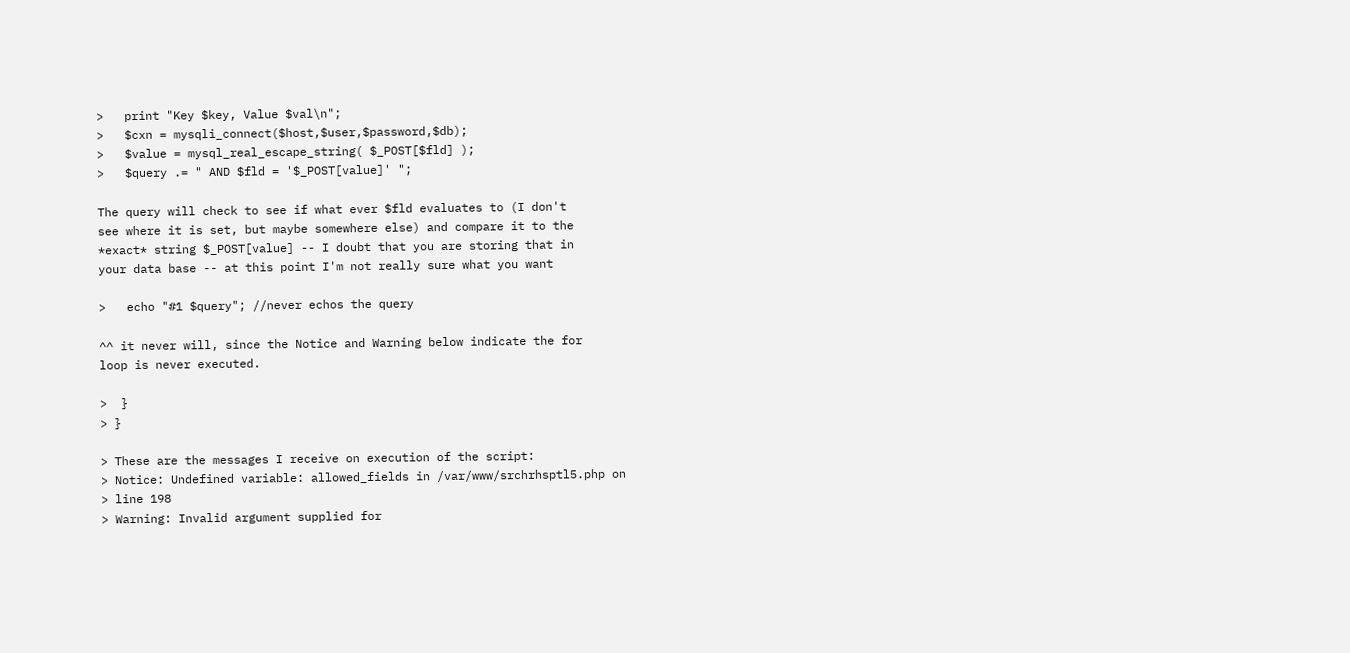>   print "Key $key, Value $val\n";
>   $cxn = mysqli_connect($host,$user,$password,$db);
>   $value = mysql_real_escape_string( $_POST[$fld] );
>   $query .= " AND $fld = '$_POST[value]' ";

The query will check to see if what ever $fld evaluates to (I don't
see where it is set, but maybe somewhere else) and compare it to the
*exact* string $_POST[value] -- I doubt that you are storing that in
your data base -- at this point I'm not really sure what you want

>   echo "#1 $query"; //never echos the query

^^ it never will, since the Notice and Warning below indicate the for
loop is never executed.

>  }
> }

> These are the messages I receive on execution of the script:
> Notice: Undefined variable: allowed_fields in /var/www/srchrhsptl5.php on
> line 198
> Warning: Invalid argument supplied for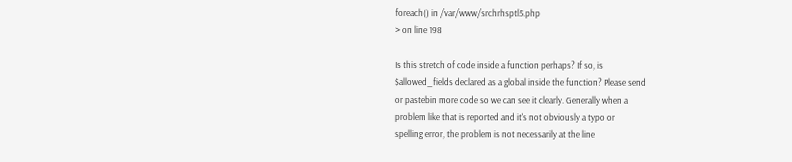foreach() in /var/www/srchrhsptl5.php
> on line 198

Is this stretch of code inside a function perhaps? If so, is
$allowed_fields declared as a global inside the function? Please send
or pastebin more code so we can see it clearly. Generally when a
problem like that is reported and it's not obviously a typo or
spelling error, the problem is not necessarily at the line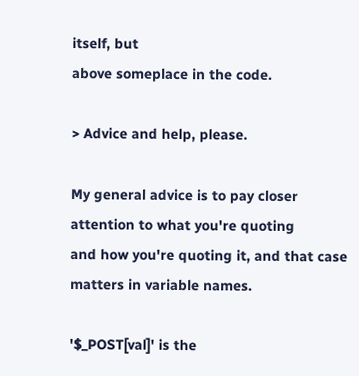itself, but
above someplace in the code.

> Advice and help, please.

My general advice is to pay closer attention to what you're quoting
and how you're quoting it, and that case matters in variable names.

'$_POST[val]' is the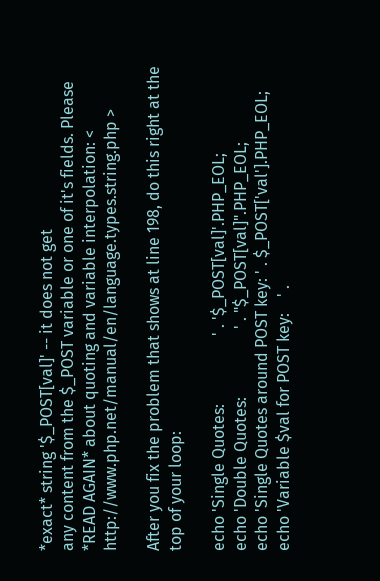*exact* string '$_POST[val]' -- it does not get
any content from the $_POST variable or one of it's fields. Please
*READ AGAIN* about quoting and variable interpolation: <
http://www.php.net/manual/en/language.types.string.php >

After you fix the problem that shows at line 198, do this right at the
top of your loop:

echo 'Single Quotes:                 ' . '$_POST[val]'.PHP_EOL;
echo 'Double Quotes:                 ' . "$_POST[val]".PHP_EOL;
echo 'Single Quotes around POST key: ' . $_POST['val'].PHP_EOL;
echo 'Variable $val for POST key:    ' .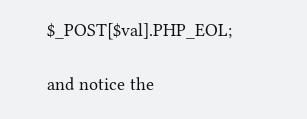$_POST[$val].PHP_EOL;

and notice the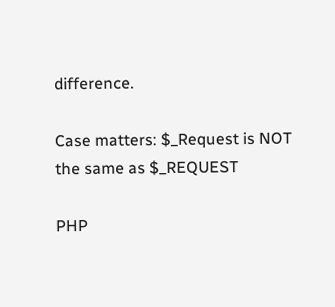difference.

Case matters: $_Request is NOT the same as $_REQUEST

PHP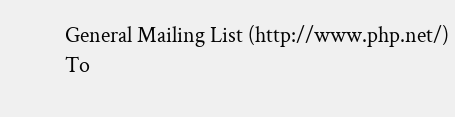General Mailing List (http://www.php.net/)
To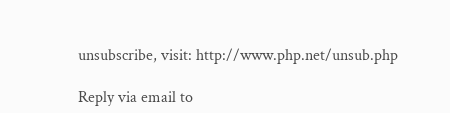unsubscribe, visit: http://www.php.net/unsub.php

Reply via email to